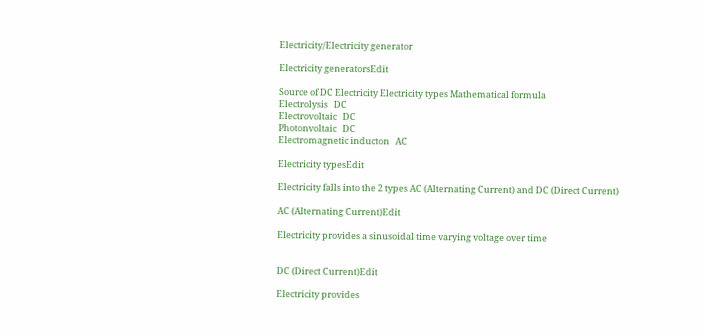Electricity/Electricity generator

Electricity generatorsEdit

Source of DC Electricity Electricity types Mathematical formula
Electrolysis   DC
Electrovoltaic   DC
Photonvoltaic   DC
Electromagnetic inducton   AC

Electricity typesEdit

Electricity falls into the 2 types AC (Alternating Current) and DC (Direct Current)

AC (Alternating Current)Edit

Electricity provides a sinusoidal time varying voltage over time


DC (Direct Current)Edit

Electricity provides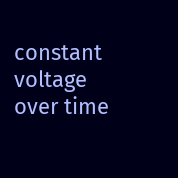constant voltage over time